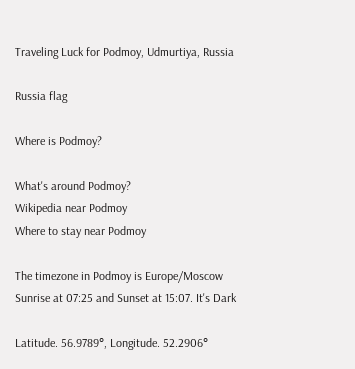Traveling Luck for Podmoy, Udmurtiya, Russia

Russia flag

Where is Podmoy?

What's around Podmoy?
Wikipedia near Podmoy
Where to stay near Podmoy

The timezone in Podmoy is Europe/Moscow
Sunrise at 07:25 and Sunset at 15:07. It's Dark

Latitude. 56.9789°, Longitude. 52.2906°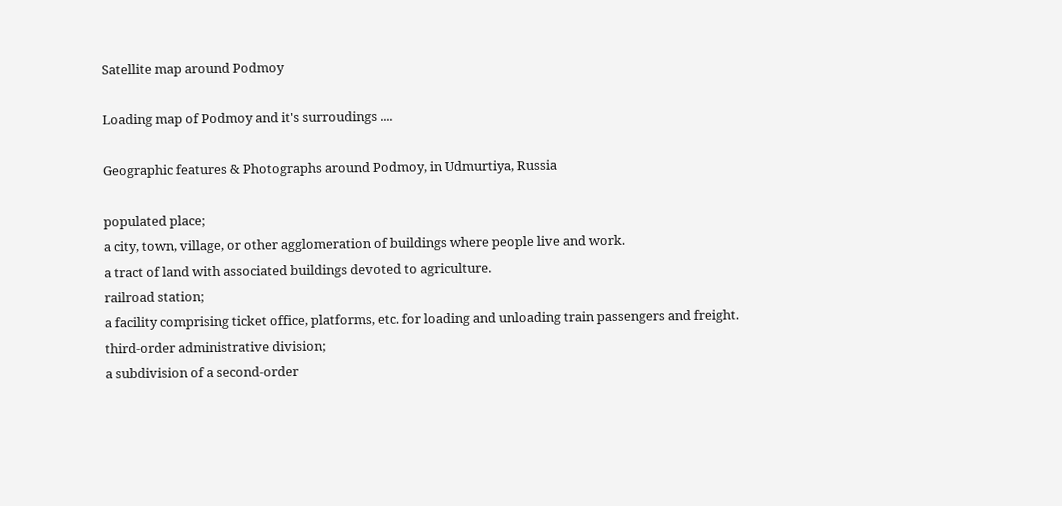Satellite map around Podmoy

Loading map of Podmoy and it's surroudings ....

Geographic features & Photographs around Podmoy, in Udmurtiya, Russia

populated place;
a city, town, village, or other agglomeration of buildings where people live and work.
a tract of land with associated buildings devoted to agriculture.
railroad station;
a facility comprising ticket office, platforms, etc. for loading and unloading train passengers and freight.
third-order administrative division;
a subdivision of a second-order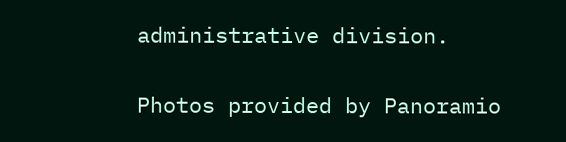administrative division.

Photos provided by Panoramio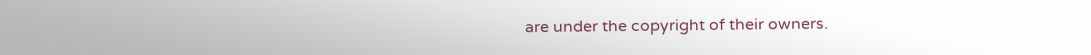are under the copyright of their owners.